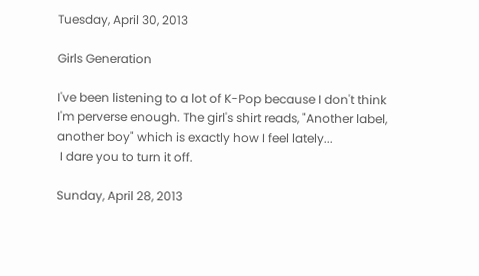Tuesday, April 30, 2013

Girls Generation

I've been listening to a lot of K-Pop because I don't think I'm perverse enough. The girl's shirt reads, "Another label, another boy" which is exactly how I feel lately...
 I dare you to turn it off.

Sunday, April 28, 2013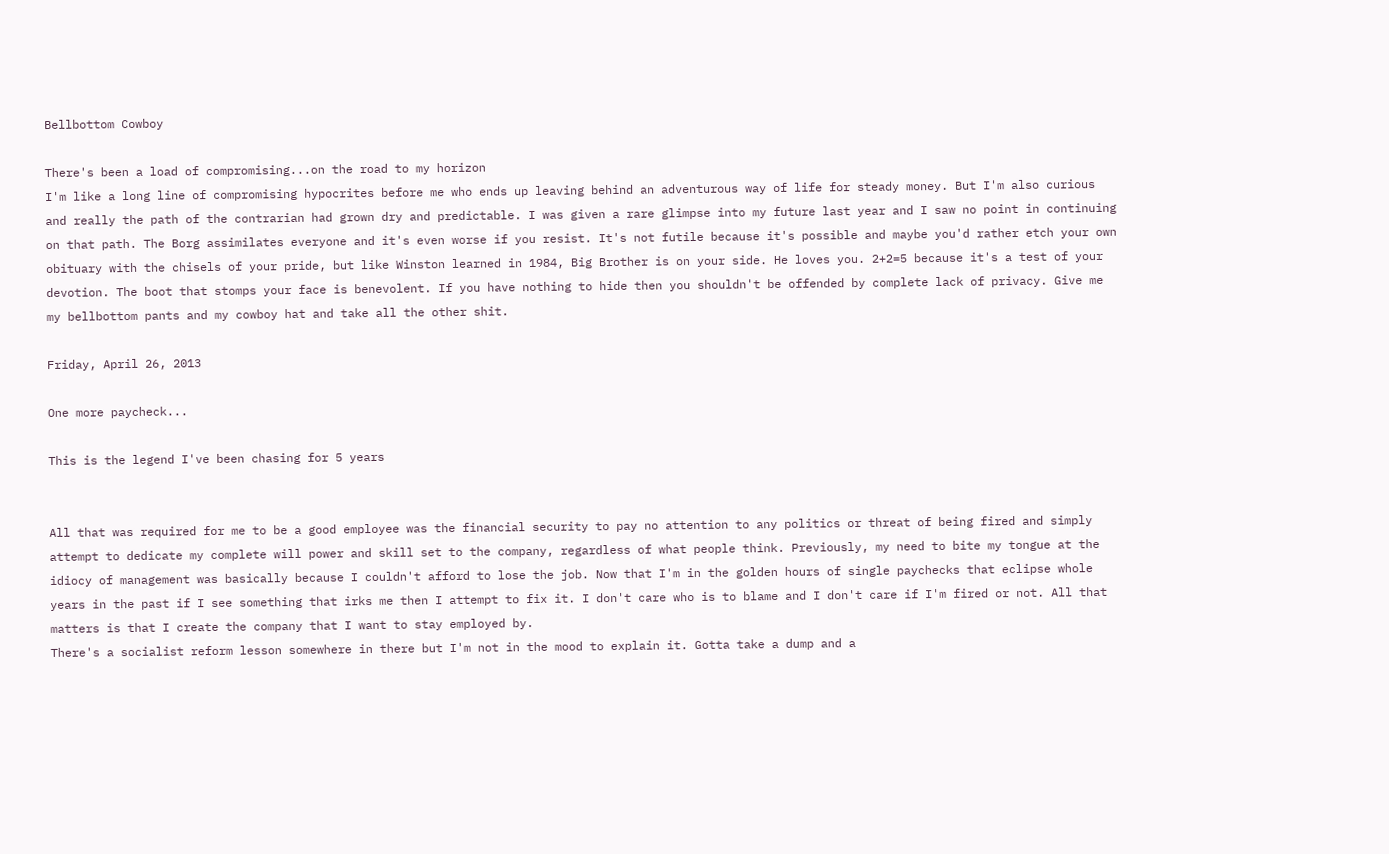Bellbottom Cowboy

There's been a load of compromising...on the road to my horizon
I'm like a long line of compromising hypocrites before me who ends up leaving behind an adventurous way of life for steady money. But I'm also curious and really the path of the contrarian had grown dry and predictable. I was given a rare glimpse into my future last year and I saw no point in continuing on that path. The Borg assimilates everyone and it's even worse if you resist. It's not futile because it's possible and maybe you'd rather etch your own obituary with the chisels of your pride, but like Winston learned in 1984, Big Brother is on your side. He loves you. 2+2=5 because it's a test of your devotion. The boot that stomps your face is benevolent. If you have nothing to hide then you shouldn't be offended by complete lack of privacy. Give me my bellbottom pants and my cowboy hat and take all the other shit.

Friday, April 26, 2013

One more paycheck...

This is the legend I've been chasing for 5 years


All that was required for me to be a good employee was the financial security to pay no attention to any politics or threat of being fired and simply attempt to dedicate my complete will power and skill set to the company, regardless of what people think. Previously, my need to bite my tongue at the idiocy of management was basically because I couldn't afford to lose the job. Now that I'm in the golden hours of single paychecks that eclipse whole years in the past if I see something that irks me then I attempt to fix it. I don't care who is to blame and I don't care if I'm fired or not. All that matters is that I create the company that I want to stay employed by.
There's a socialist reform lesson somewhere in there but I'm not in the mood to explain it. Gotta take a dump and a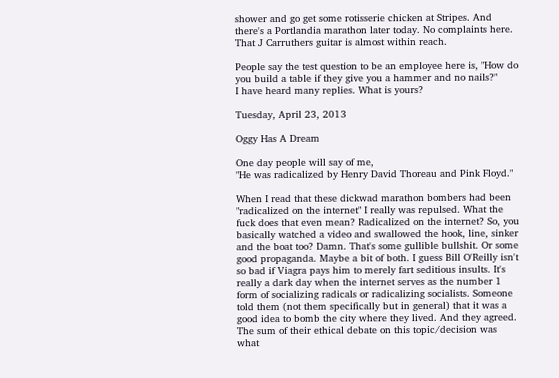shower and go get some rotisserie chicken at Stripes. And there's a Portlandia marathon later today. No complaints here. That J Carruthers guitar is almost within reach.

People say the test question to be an employee here is, "How do you build a table if they give you a hammer and no nails?"
I have heard many replies. What is yours?

Tuesday, April 23, 2013

Oggy Has A Dream

One day people will say of me,
"He was radicalized by Henry David Thoreau and Pink Floyd."

When I read that these dickwad marathon bombers had been "radicalized on the internet" I really was repulsed. What the fuck does that even mean? Radicalized on the internet? So, you basically watched a video and swallowed the hook, line, sinker and the boat too? Damn. That's some gullible bullshit. Or some good propaganda. Maybe a bit of both. I guess Bill O'Reilly isn't so bad if Viagra pays him to merely fart seditious insults. It's really a dark day when the internet serves as the number 1 form of socializing radicals or radicalizing socialists. Someone told them (not them specifically but in general) that it was a good idea to bomb the city where they lived. And they agreed. The sum of their ethical debate on this topic/decision was what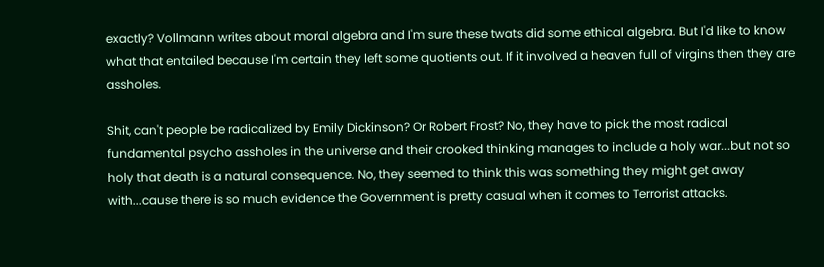exactly? Vollmann writes about moral algebra and I'm sure these twats did some ethical algebra. But I'd like to know what that entailed because I'm certain they left some quotients out. If it involved a heaven full of virgins then they are assholes.

Shit, can't people be radicalized by Emily Dickinson? Or Robert Frost? No, they have to pick the most radical fundamental psycho assholes in the universe and their crooked thinking manages to include a holy war...but not so holy that death is a natural consequence. No, they seemed to think this was something they might get away with...cause there is so much evidence the Government is pretty casual when it comes to Terrorist attacks.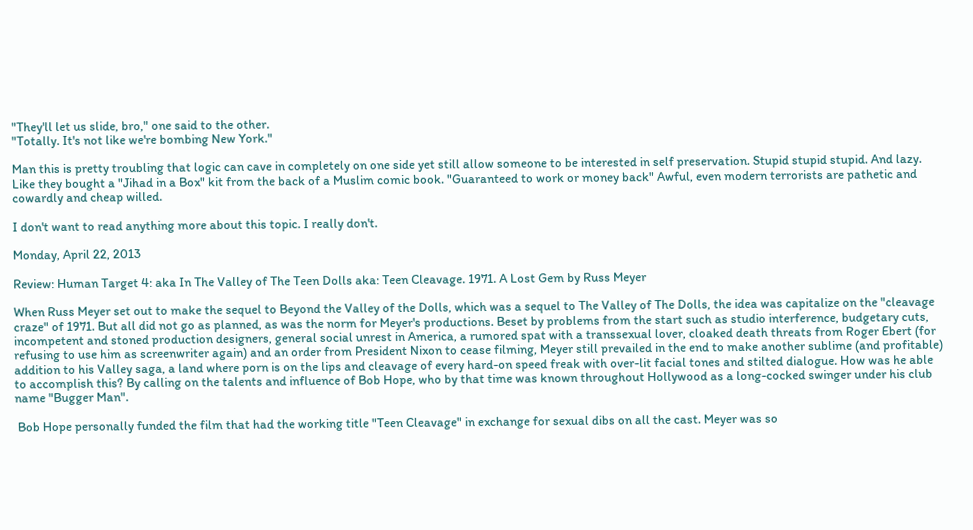"They'll let us slide, bro," one said to the other.
"Totally. It's not like we're bombing New York."

Man this is pretty troubling that logic can cave in completely on one side yet still allow someone to be interested in self preservation. Stupid stupid stupid. And lazy. Like they bought a "Jihad in a Box" kit from the back of a Muslim comic book. "Guaranteed to work or money back" Awful, even modern terrorists are pathetic and cowardly and cheap willed.

I don't want to read anything more about this topic. I really don't.

Monday, April 22, 2013

Review: Human Target 4: aka In The Valley of The Teen Dolls aka: Teen Cleavage. 1971. A Lost Gem by Russ Meyer

When Russ Meyer set out to make the sequel to Beyond the Valley of the Dolls, which was a sequel to The Valley of The Dolls, the idea was capitalize on the "cleavage craze" of 1971. But all did not go as planned, as was the norm for Meyer's productions. Beset by problems from the start such as studio interference, budgetary cuts, incompetent and stoned production designers, general social unrest in America, a rumored spat with a transsexual lover, cloaked death threats from Roger Ebert (for refusing to use him as screenwriter again) and an order from President Nixon to cease filming, Meyer still prevailed in the end to make another sublime (and profitable) addition to his Valley saga, a land where porn is on the lips and cleavage of every hard-on speed freak with over-lit facial tones and stilted dialogue. How was he able to accomplish this? By calling on the talents and influence of Bob Hope, who by that time was known throughout Hollywood as a long-cocked swinger under his club name "Bugger Man".

 Bob Hope personally funded the film that had the working title "Teen Cleavage" in exchange for sexual dibs on all the cast. Meyer was so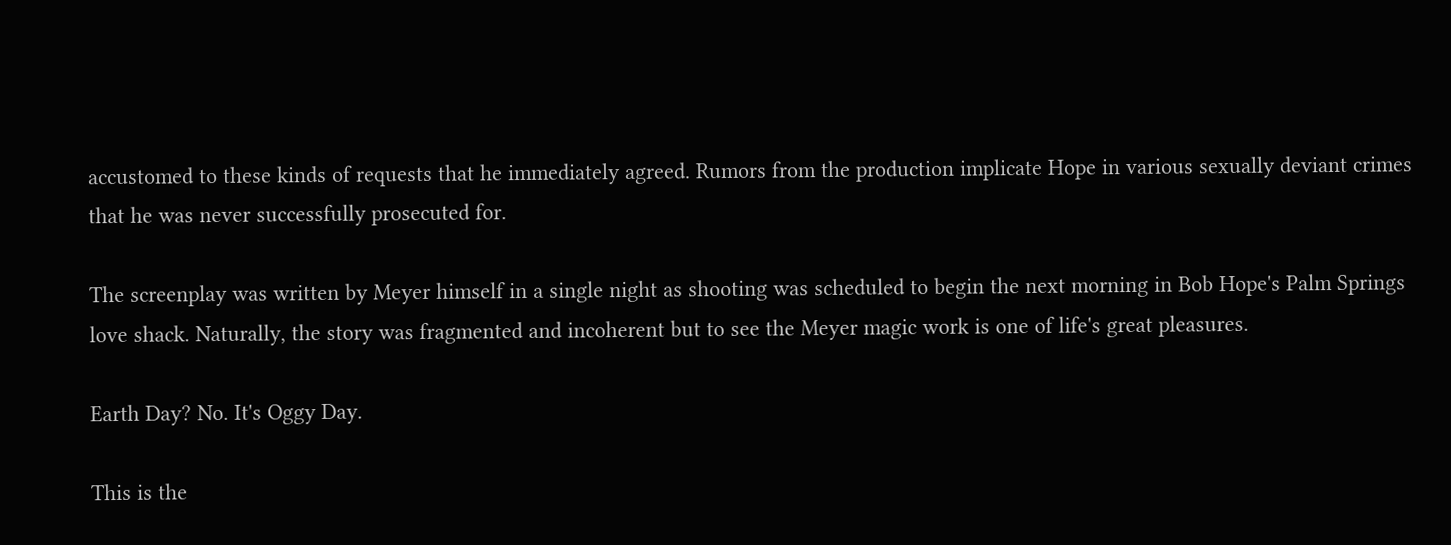accustomed to these kinds of requests that he immediately agreed. Rumors from the production implicate Hope in various sexually deviant crimes that he was never successfully prosecuted for.

The screenplay was written by Meyer himself in a single night as shooting was scheduled to begin the next morning in Bob Hope's Palm Springs love shack. Naturally, the story was fragmented and incoherent but to see the Meyer magic work is one of life's great pleasures.

Earth Day? No. It's Oggy Day.

This is the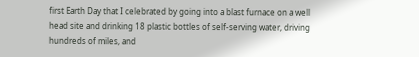first Earth Day that I celebrated by going into a blast furnace on a well head site and drinking 18 plastic bottles of self-serving water, driving hundreds of miles, and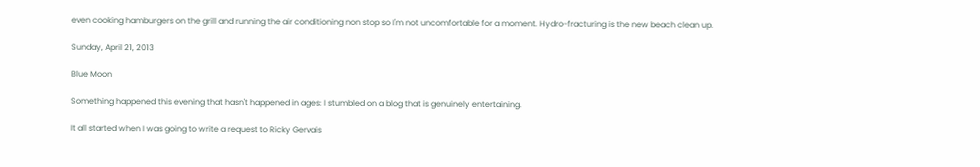even cooking hamburgers on the grill and running the air conditioning non stop so I'm not uncomfortable for a moment. Hydro-fracturing is the new beach clean up.

Sunday, April 21, 2013

Blue Moon

Something happened this evening that hasn't happened in ages: I stumbled on a blog that is genuinely entertaining.

It all started when I was going to write a request to Ricky Gervais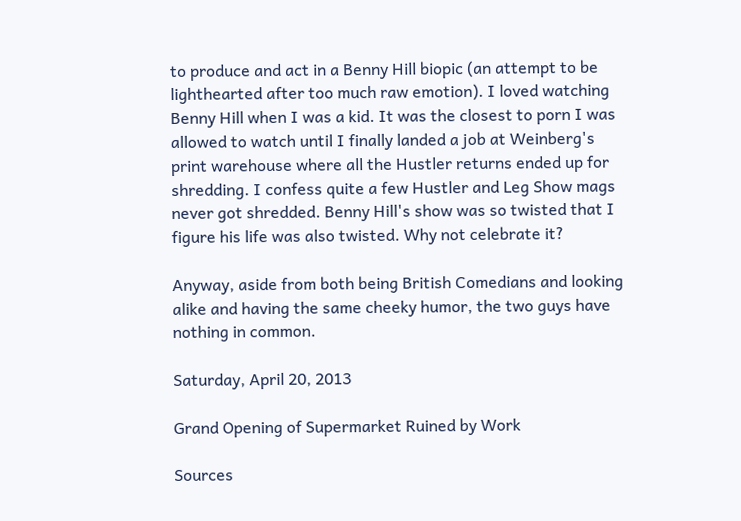to produce and act in a Benny Hill biopic (an attempt to be lighthearted after too much raw emotion). I loved watching Benny Hill when I was a kid. It was the closest to porn I was allowed to watch until I finally landed a job at Weinberg's print warehouse where all the Hustler returns ended up for shredding. I confess quite a few Hustler and Leg Show mags never got shredded. Benny Hill's show was so twisted that I figure his life was also twisted. Why not celebrate it?

Anyway, aside from both being British Comedians and looking alike and having the same cheeky humor, the two guys have nothing in common.

Saturday, April 20, 2013

Grand Opening of Supermarket Ruined by Work

Sources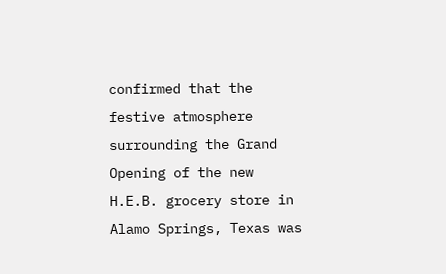confirmed that the festive atmosphere surrounding the Grand Opening of the new H.E.B. grocery store in Alamo Springs, Texas was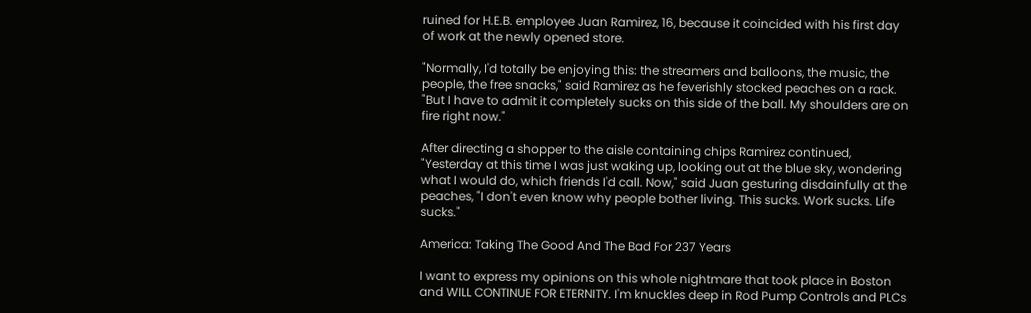ruined for H.E.B. employee Juan Ramirez, 16, because it coincided with his first day of work at the newly opened store.

"Normally, I'd totally be enjoying this: the streamers and balloons, the music, the people, the free snacks," said Ramirez as he feverishly stocked peaches on a rack. "But I have to admit it completely sucks on this side of the ball. My shoulders are on fire right now."

After directing a shopper to the aisle containing chips Ramirez continued, "Yesterday at this time I was just waking up, looking out at the blue sky, wondering what I would do, which friends I'd call. Now," said Juan gesturing disdainfully at the peaches, "I don't even know why people bother living. This sucks. Work sucks. Life sucks."

America: Taking The Good And The Bad For 237 Years

I want to express my opinions on this whole nightmare that took place in Boston and WILL CONTINUE FOR ETERNITY. I'm knuckles deep in Rod Pump Controls and PLCs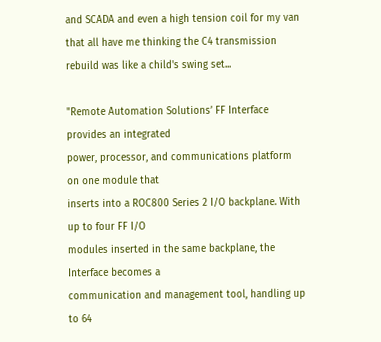and SCADA and even a high tension coil for my van that all have me thinking the C4 transmission rebuild was like a child's swing set...

"Remote Automation Solutions’ FF Interface provides an integrated
power, processor, and communications platform on one module that
inserts into a ROC800 Series 2 I/O backplane. With up to four FF I/O
modules inserted in the same backplane, the Interface becomes a
communication and management tool, handling up to 64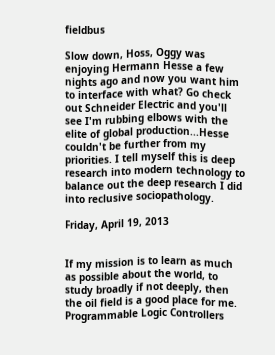fieldbus

Slow down, Hoss, Oggy was enjoying Hermann Hesse a few nights ago and now you want him to interface with what? Go check out Schneider Electric and you'll see I'm rubbing elbows with the elite of global production...Hesse couldn't be further from my priorities. I tell myself this is deep research into modern technology to balance out the deep research I did into reclusive sociopathology.

Friday, April 19, 2013


If my mission is to learn as much as possible about the world, to study broadly if not deeply, then the oil field is a good place for me. Programmable Logic Controllers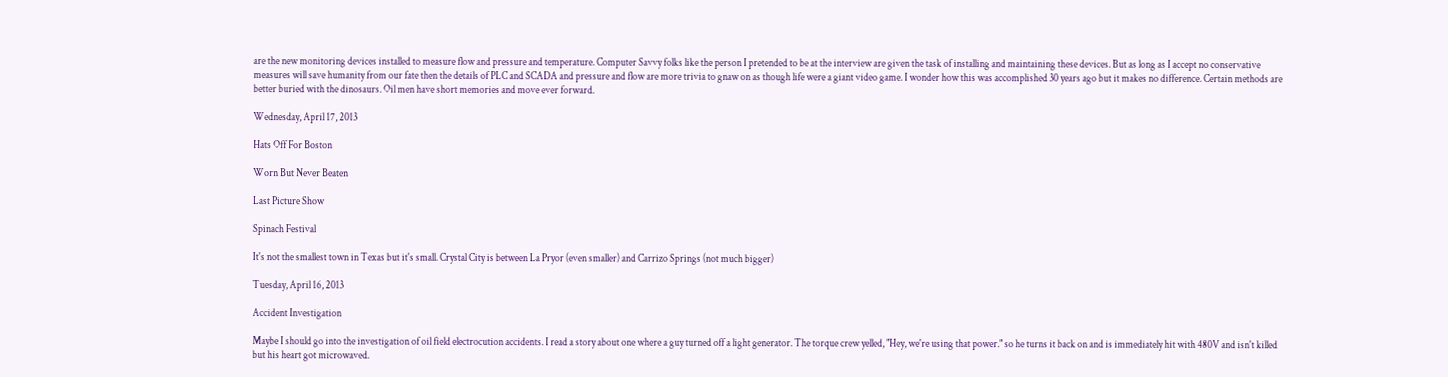are the new monitoring devices installed to measure flow and pressure and temperature. Computer Savvy folks like the person I pretended to be at the interview are given the task of installing and maintaining these devices. But as long as I accept no conservative measures will save humanity from our fate then the details of PLC and SCADA and pressure and flow are more trivia to gnaw on as though life were a giant video game. I wonder how this was accomplished 30 years ago but it makes no difference. Certain methods are better buried with the dinosaurs. Oil men have short memories and move ever forward.

Wednesday, April 17, 2013

Hats Off For Boston

Worn But Never Beaten

Last Picture Show

Spinach Festival

It's not the smallest town in Texas but it's small. Crystal City is between La Pryor (even smaller) and Carrizo Springs (not much bigger)

Tuesday, April 16, 2013

Accident Investigation

Maybe I should go into the investigation of oil field electrocution accidents. I read a story about one where a guy turned off a light generator. The torque crew yelled, "Hey, we're using that power." so he turns it back on and is immediately hit with 480V and isn't killed but his heart got microwaved.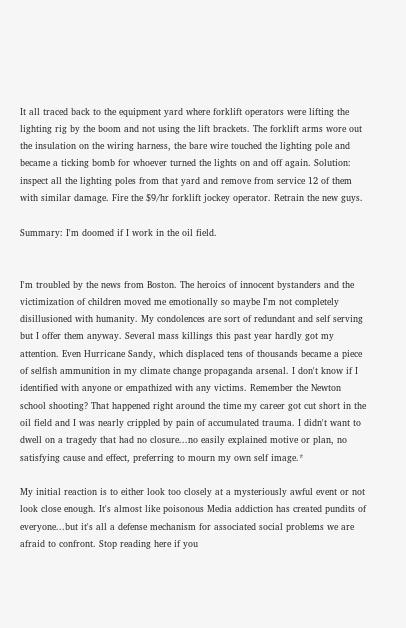It all traced back to the equipment yard where forklift operators were lifting the lighting rig by the boom and not using the lift brackets. The forklift arms wore out the insulation on the wiring harness, the bare wire touched the lighting pole and became a ticking bomb for whoever turned the lights on and off again. Solution: inspect all the lighting poles from that yard and remove from service 12 of them with similar damage. Fire the $9/hr forklift jockey operator. Retrain the new guys.

Summary: I'm doomed if I work in the oil field.


I'm troubled by the news from Boston. The heroics of innocent bystanders and the victimization of children moved me emotionally so maybe I'm not completely disillusioned with humanity. My condolences are sort of redundant and self serving but I offer them anyway. Several mass killings this past year hardly got my attention. Even Hurricane Sandy, which displaced tens of thousands became a piece of selfish ammunition in my climate change propaganda arsenal. I don't know if I identified with anyone or empathized with any victims. Remember the Newton school shooting? That happened right around the time my career got cut short in the oil field and I was nearly crippled by pain of accumulated trauma. I didn't want to dwell on a tragedy that had no closure...no easily explained motive or plan, no satisfying cause and effect, preferring to mourn my own self image.*

My initial reaction is to either look too closely at a mysteriously awful event or not look close enough. It's almost like poisonous Media addiction has created pundits of everyone...but it's all a defense mechanism for associated social problems we are afraid to confront. Stop reading here if you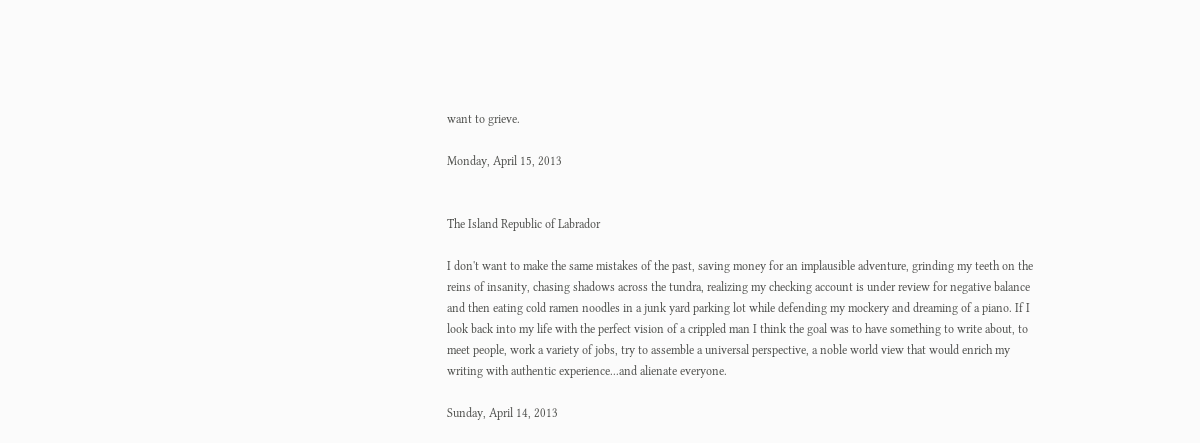want to grieve.

Monday, April 15, 2013


The Island Republic of Labrador

I don't want to make the same mistakes of the past, saving money for an implausible adventure, grinding my teeth on the reins of insanity, chasing shadows across the tundra, realizing my checking account is under review for negative balance and then eating cold ramen noodles in a junk yard parking lot while defending my mockery and dreaming of a piano. If I look back into my life with the perfect vision of a crippled man I think the goal was to have something to write about, to meet people, work a variety of jobs, try to assemble a universal perspective, a noble world view that would enrich my writing with authentic experience...and alienate everyone.

Sunday, April 14, 2013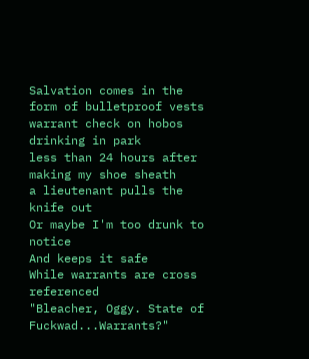Salvation comes in the form of bulletproof vests
warrant check on hobos
drinking in park
less than 24 hours after making my shoe sheath
a lieutenant pulls the knife out
Or maybe I'm too drunk to notice
And keeps it safe
While warrants are cross referenced
"Bleacher, Oggy. State of Fuckwad...Warrants?"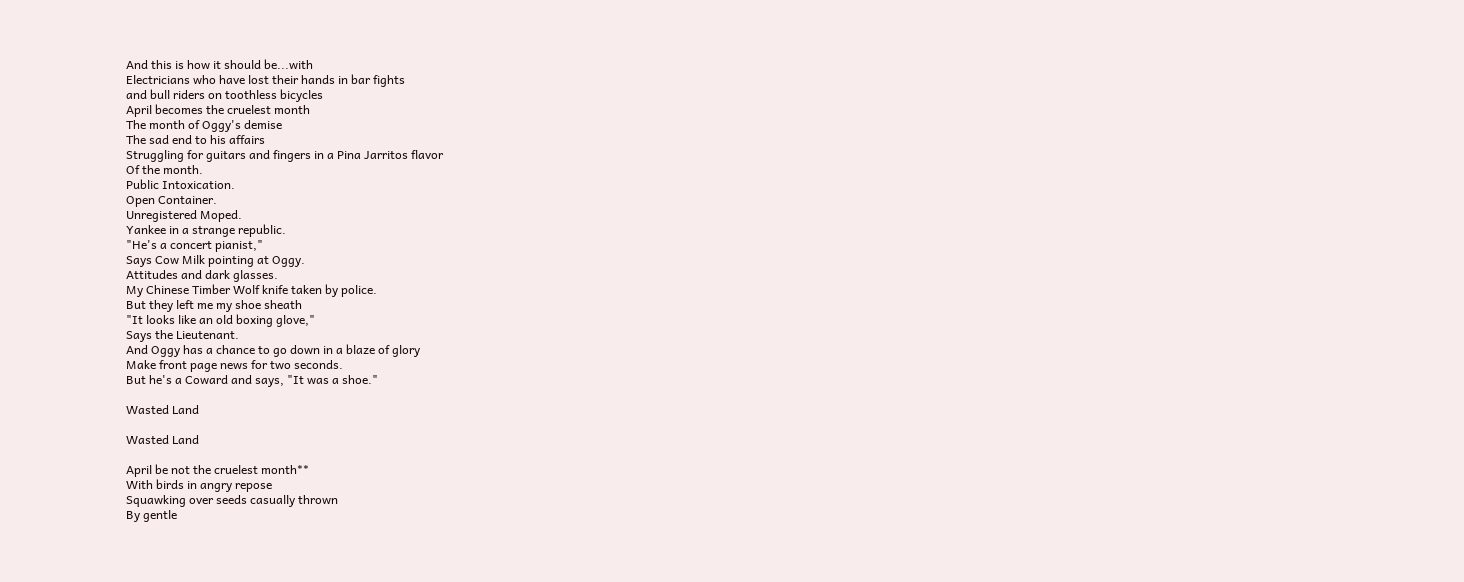And this is how it should be...with
Electricians who have lost their hands in bar fights
and bull riders on toothless bicycles
April becomes the cruelest month
The month of Oggy's demise
The sad end to his affairs
Struggling for guitars and fingers in a Pina Jarritos flavor
Of the month.
Public Intoxication.
Open Container.
Unregistered Moped.
Yankee in a strange republic.
"He's a concert pianist,"
Says Cow Milk pointing at Oggy.
Attitudes and dark glasses.
My Chinese Timber Wolf knife taken by police.
But they left me my shoe sheath
"It looks like an old boxing glove,"
Says the Lieutenant.
And Oggy has a chance to go down in a blaze of glory
Make front page news for two seconds.
But he's a Coward and says, "It was a shoe."

Wasted Land

Wasted Land

April be not the cruelest month**
With birds in angry repose
Squawking over seeds casually thrown
By gentle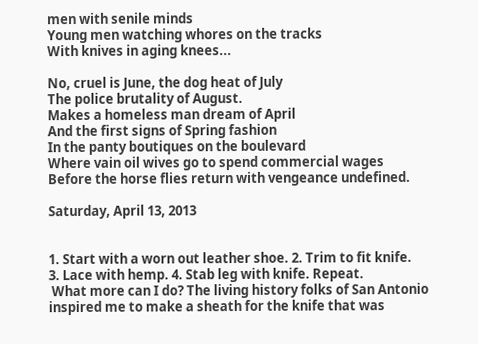men with senile minds
Young men watching whores on the tracks
With knives in aging knees...

No, cruel is June, the dog heat of July
The police brutality of August.
Makes a homeless man dream of April
And the first signs of Spring fashion
In the panty boutiques on the boulevard
Where vain oil wives go to spend commercial wages
Before the horse flies return with vengeance undefined.

Saturday, April 13, 2013


1. Start with a worn out leather shoe. 2. Trim to fit knife.
3. Lace with hemp. 4. Stab leg with knife. Repeat.
 What more can I do? The living history folks of San Antonio inspired me to make a sheath for the knife that was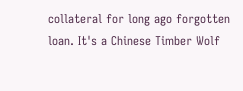collateral for long ago forgotten loan. It's a Chinese Timber Wolf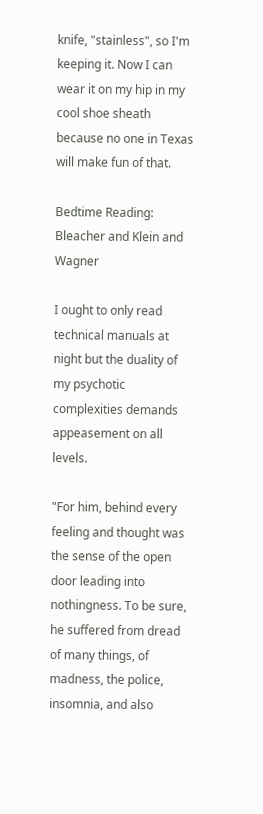knife, "stainless", so I'm keeping it. Now I can wear it on my hip in my cool shoe sheath because no one in Texas will make fun of that.

Bedtime Reading: Bleacher and Klein and Wagner

I ought to only read technical manuals at night but the duality of my psychotic complexities demands appeasement on all levels.

"For him, behind every feeling and thought was the sense of the open door leading into nothingness. To be sure, he suffered from dread of many things, of madness, the police, insomnia, and also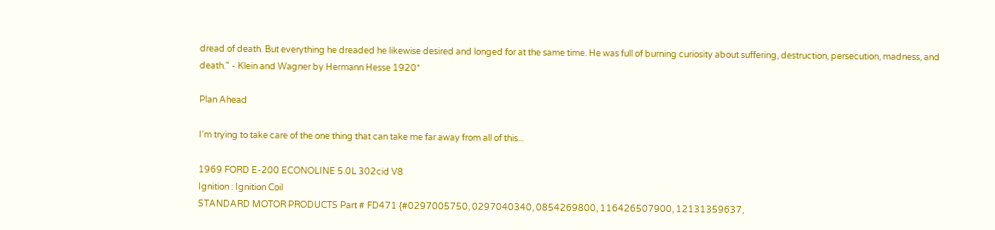dread of death. But everything he dreaded he likewise desired and longed for at the same time. He was full of burning curiosity about suffering, destruction, persecution, madness, and death." - Klein and Wagner by Hermann Hesse 1920*

Plan Ahead

I'm trying to take care of the one thing that can take me far away from all of this...

1969 FORD E-200 ECONOLINE 5.0L 302cid V8
Ignition : Ignition Coil
STANDARD MOTOR PRODUCTS Part # FD471 {#0297005750, 0297040340, 0854269800, 116426507900, 12131359637,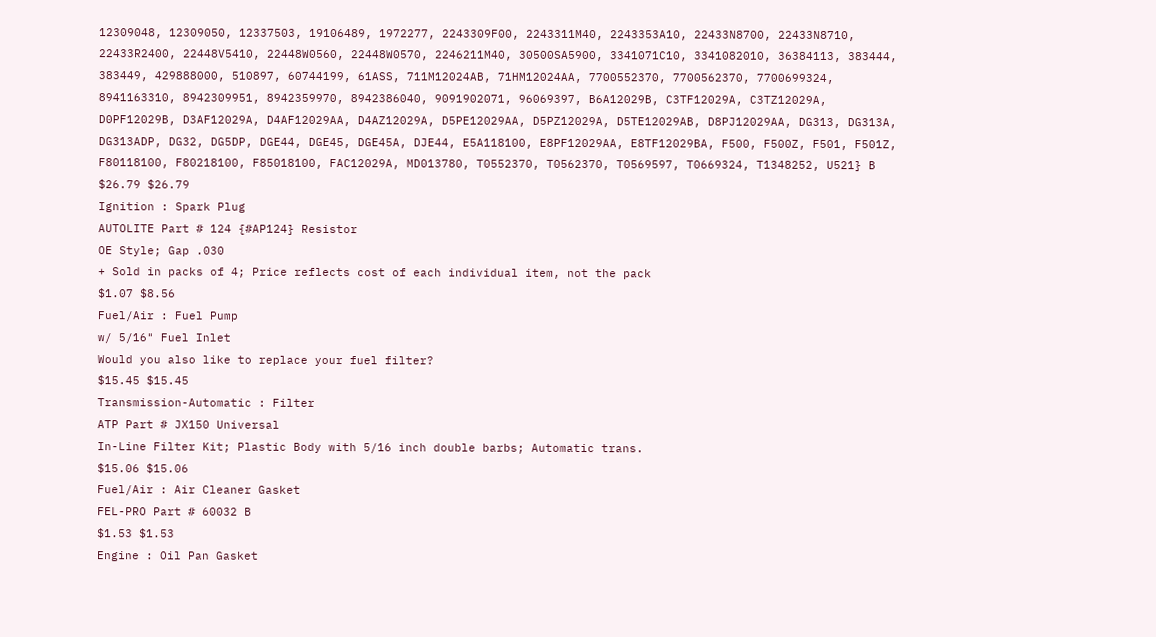12309048, 12309050, 12337503, 19106489, 1972277, 2243309F00, 2243311M40, 2243353A10, 22433N8700, 22433N8710, 22433R2400, 22448V5410, 22448W0560, 22448W0570, 2246211M40, 30500SA5900, 3341071C10, 3341082010, 36384113, 383444, 383449, 429888000, 510897, 60744199, 61ASS, 711M12024AB, 71HM12024AA, 7700552370, 7700562370, 7700699324, 8941163310, 8942309951, 8942359970, 8942386040, 9091902071, 96069397, B6A12029B, C3TF12029A, C3TZ12029A, D0PF12029B, D3AF12029A, D4AF12029AA, D4AZ12029A, D5PE12029AA, D5PZ12029A, D5TE12029AB, D8PJ12029AA, DG313, DG313A, DG313ADP, DG32, DG5DP, DGE44, DGE45, DGE45A, DJE44, E5A118100, E8PF12029AA, E8TF12029BA, F500, F500Z, F501, F501Z, F80118100, F80218100, F85018100, FAC12029A, MD013780, T0552370, T0562370, T0569597, T0669324, T1348252, U521} B
$26.79 $26.79
Ignition : Spark Plug
AUTOLITE Part # 124 {#AP124} Resistor
OE Style; Gap .030
+ Sold in packs of 4; Price reflects cost of each individual item, not the pack
$1.07 $8.56
Fuel/Air : Fuel Pump
w/ 5/16" Fuel Inlet
Would you also like to replace your fuel filter?
$15.45 $15.45
Transmission-Automatic : Filter
ATP Part # JX150 Universal
In-Line Filter Kit; Plastic Body with 5/16 inch double barbs; Automatic trans.
$15.06 $15.06
Fuel/Air : Air Cleaner Gasket
FEL-PRO Part # 60032 B
$1.53 $1.53
Engine : Oil Pan Gasket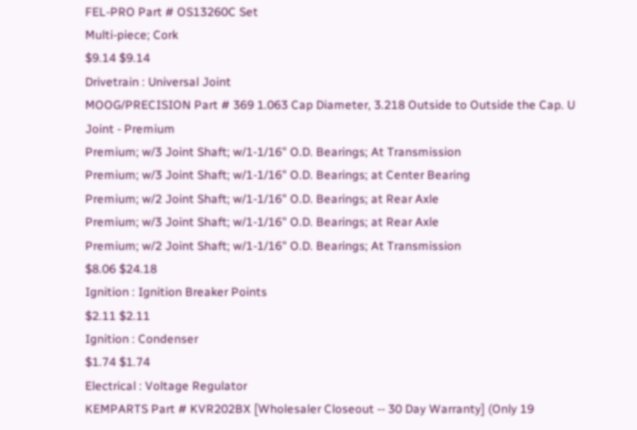FEL-PRO Part # OS13260C Set
Multi-piece; Cork
$9.14 $9.14
Drivetrain : Universal Joint
MOOG/PRECISION Part # 369 1.063 Cap Diameter, 3.218 Outside to Outside the Cap. U Joint - Premium
Premium; w/3 Joint Shaft; w/1-1/16" O.D. Bearings; At Transmission
Premium; w/3 Joint Shaft; w/1-1/16" O.D. Bearings; at Center Bearing
Premium; w/2 Joint Shaft; w/1-1/16" O.D. Bearings; at Rear Axle
Premium; w/3 Joint Shaft; w/1-1/16" O.D. Bearings; at Rear Axle
Premium; w/2 Joint Shaft; w/1-1/16" O.D. Bearings; At Transmission
$8.06 $24.18
Ignition : Ignition Breaker Points
$2.11 $2.11
Ignition : Condenser
$1.74 $1.74
Electrical : Voltage Regulator
KEMPARTS Part # KVR202BX [Wholesaler Closeout -- 30 Day Warranty] (Only 19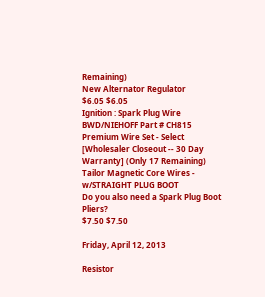Remaining)
New Alternator Regulator
$6.05 $6.05
Ignition : Spark Plug Wire
BWD/NIEHOFF Part # CH815 Premium Wire Set - Select [Wholesaler Closeout -- 30 Day Warranty] (Only 17 Remaining)
Tailor Magnetic Core Wires - w/STRAIGHT PLUG BOOT
Do you also need a Spark Plug Boot Pliers?
$7.50 $7.50

Friday, April 12, 2013

Resistor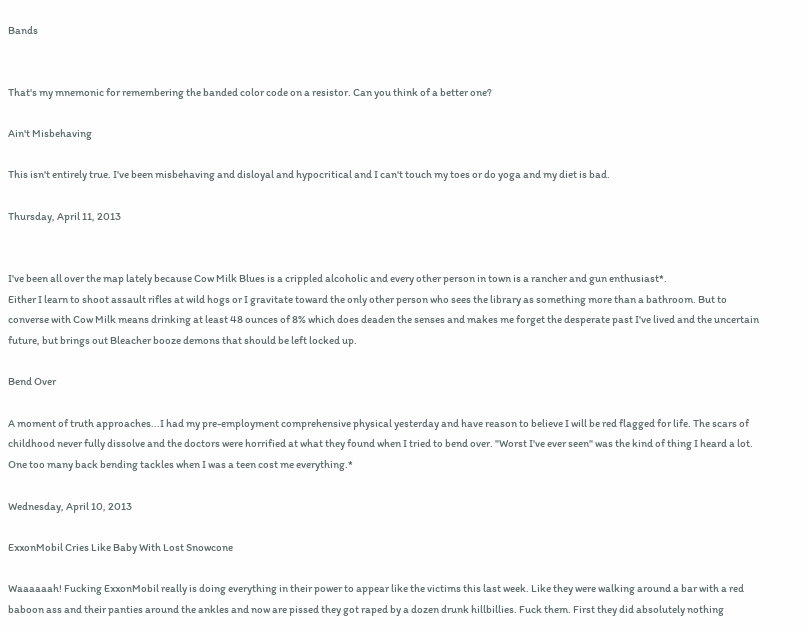Bands


That's my mnemonic for remembering the banded color code on a resistor. Can you think of a better one?

Ain't Misbehaving

This isn't entirely true. I've been misbehaving and disloyal and hypocritical and I can't touch my toes or do yoga and my diet is bad.

Thursday, April 11, 2013


I've been all over the map lately because Cow Milk Blues is a crippled alcoholic and every other person in town is a rancher and gun enthusiast*.
Either I learn to shoot assault rifles at wild hogs or I gravitate toward the only other person who sees the library as something more than a bathroom. But to converse with Cow Milk means drinking at least 48 ounces of 8% which does deaden the senses and makes me forget the desperate past I've lived and the uncertain future, but brings out Bleacher booze demons that should be left locked up.

Bend Over

A moment of truth approaches...I had my pre-employment comprehensive physical yesterday and have reason to believe I will be red flagged for life. The scars of childhood never fully dissolve and the doctors were horrified at what they found when I tried to bend over. "Worst I've ever seen" was the kind of thing I heard a lot. One too many back bending tackles when I was a teen cost me everything.*

Wednesday, April 10, 2013

ExxonMobil Cries Like Baby With Lost Snowcone

Waaaaaah! Fucking ExxonMobil really is doing everything in their power to appear like the victims this last week. Like they were walking around a bar with a red baboon ass and their panties around the ankles and now are pissed they got raped by a dozen drunk hillbillies. Fuck them. First they did absolutely nothing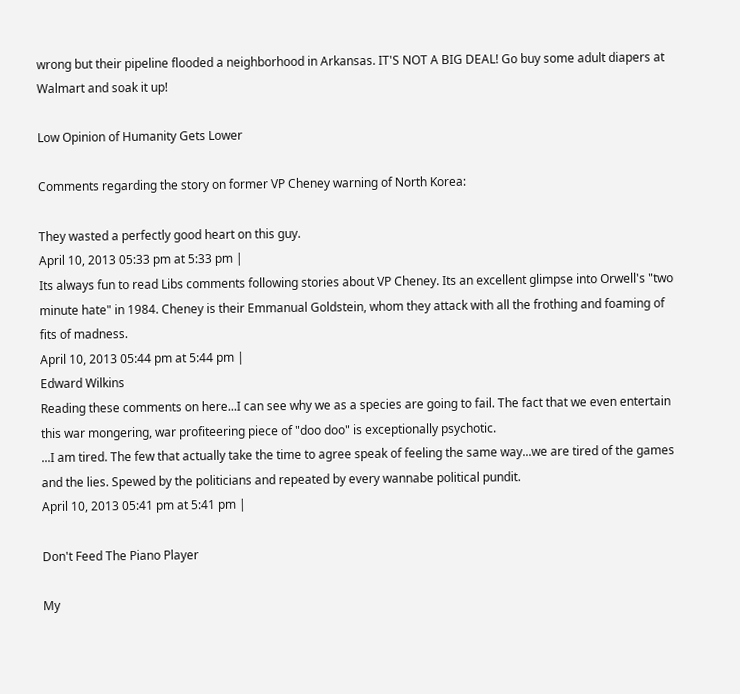wrong but their pipeline flooded a neighborhood in Arkansas. IT'S NOT A BIG DEAL! Go buy some adult diapers at Walmart and soak it up!

Low Opinion of Humanity Gets Lower

Comments regarding the story on former VP Cheney warning of North Korea:

They wasted a perfectly good heart on this guy.
April 10, 2013 05:33 pm at 5:33 pm |
Its always fun to read Libs comments following stories about VP Cheney. Its an excellent glimpse into Orwell's "two minute hate" in 1984. Cheney is their Emmanual Goldstein, whom they attack with all the frothing and foaming of fits of madness.
April 10, 2013 05:44 pm at 5:44 pm |
Edward Wilkins
Reading these comments on here...I can see why we as a species are going to fail. The fact that we even entertain this war mongering, war profiteering piece of "doo doo" is exceptionally psychotic.
...I am tired. The few that actually take the time to agree speak of feeling the same way...we are tired of the games and the lies. Spewed by the politicians and repeated by every wannabe political pundit.
April 10, 2013 05:41 pm at 5:41 pm |

Don't Feed The Piano Player

My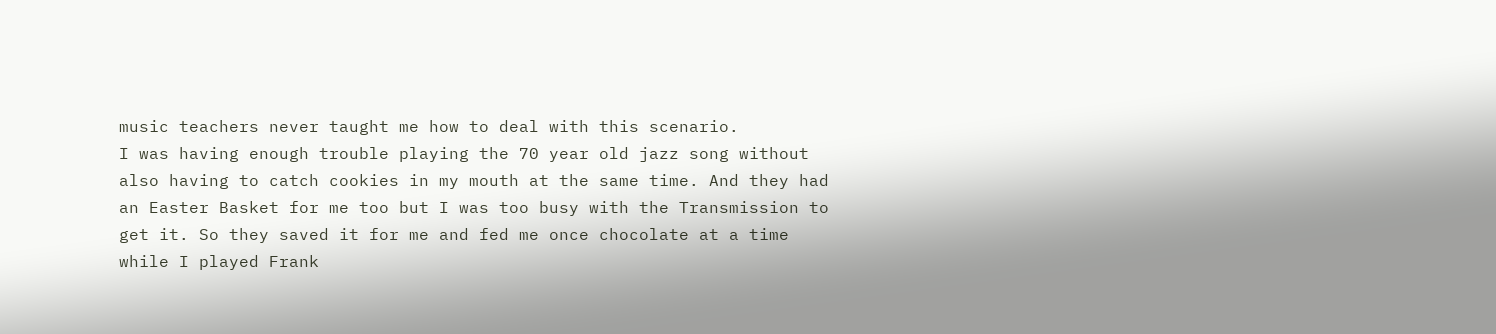music teachers never taught me how to deal with this scenario.
I was having enough trouble playing the 70 year old jazz song without also having to catch cookies in my mouth at the same time. And they had an Easter Basket for me too but I was too busy with the Transmission to get it. So they saved it for me and fed me once chocolate at a time while I played Frank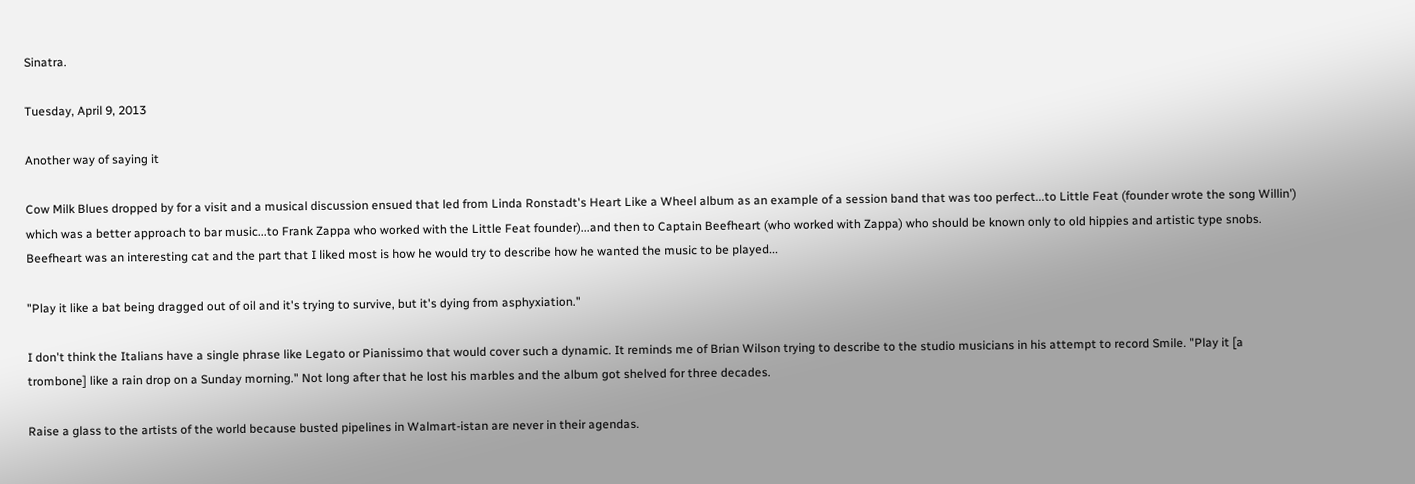Sinatra.

Tuesday, April 9, 2013

Another way of saying it

Cow Milk Blues dropped by for a visit and a musical discussion ensued that led from Linda Ronstadt's Heart Like a Wheel album as an example of a session band that was too perfect...to Little Feat (founder wrote the song Willin') which was a better approach to bar music...to Frank Zappa who worked with the Little Feat founder)...and then to Captain Beefheart (who worked with Zappa) who should be known only to old hippies and artistic type snobs. Beefheart was an interesting cat and the part that I liked most is how he would try to describe how he wanted the music to be played...

"Play it like a bat being dragged out of oil and it's trying to survive, but it's dying from asphyxiation."

I don't think the Italians have a single phrase like Legato or Pianissimo that would cover such a dynamic. It reminds me of Brian Wilson trying to describe to the studio musicians in his attempt to record Smile. "Play it [a trombone] like a rain drop on a Sunday morning." Not long after that he lost his marbles and the album got shelved for three decades.

Raise a glass to the artists of the world because busted pipelines in Walmart-istan are never in their agendas.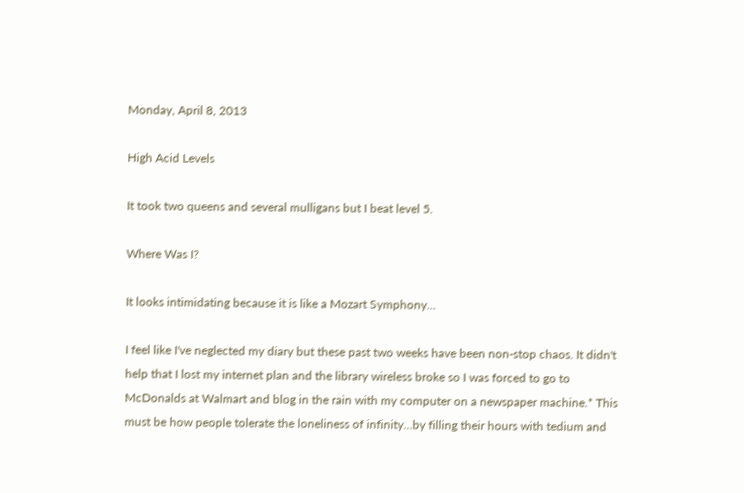Monday, April 8, 2013

High Acid Levels

It took two queens and several mulligans but I beat level 5.

Where Was I?

It looks intimidating because it is like a Mozart Symphony...

I feel like I've neglected my diary but these past two weeks have been non-stop chaos. It didn't help that I lost my internet plan and the library wireless broke so I was forced to go to McDonalds at Walmart and blog in the rain with my computer on a newspaper machine.* This must be how people tolerate the loneliness of infinity...by filling their hours with tedium and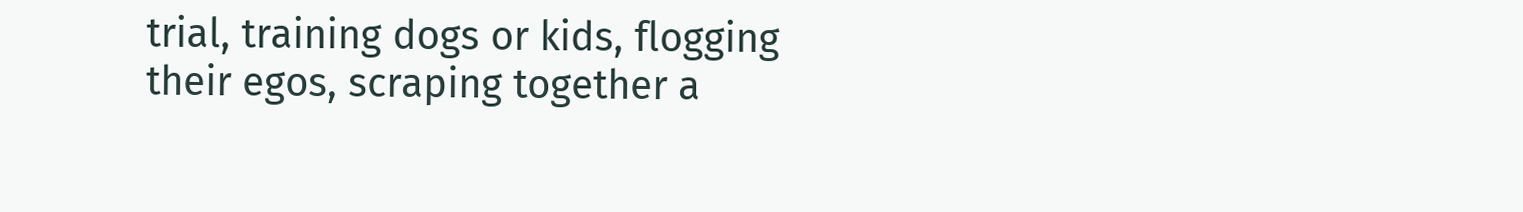trial, training dogs or kids, flogging their egos, scraping together a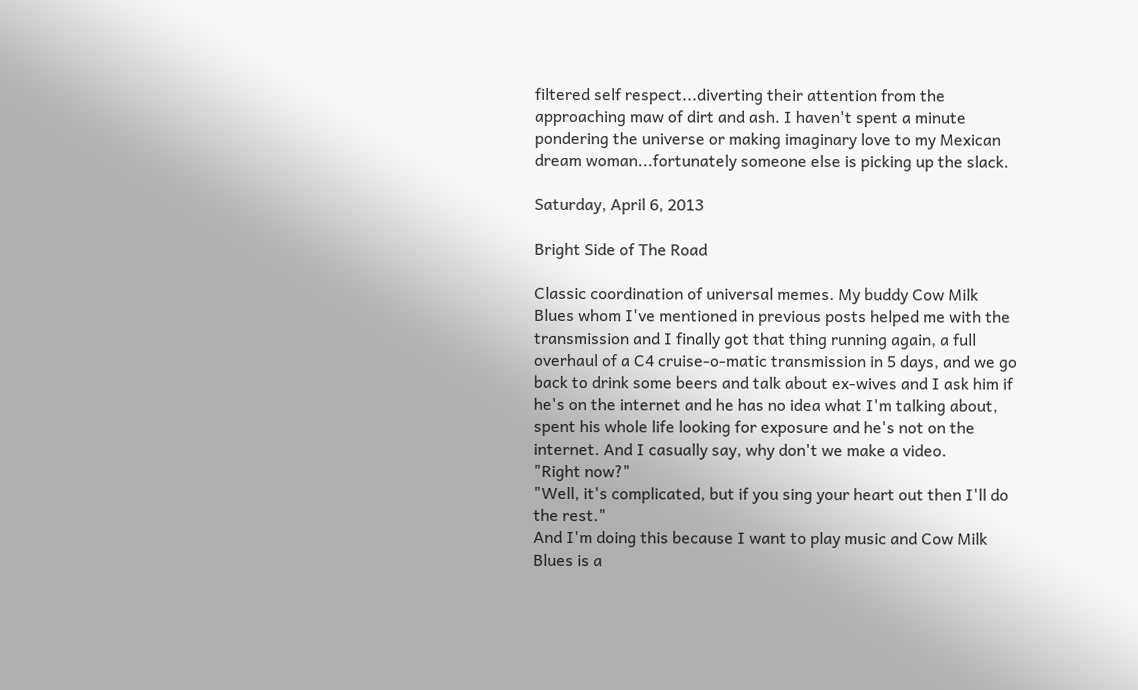filtered self respect...diverting their attention from the approaching maw of dirt and ash. I haven't spent a minute pondering the universe or making imaginary love to my Mexican dream woman...fortunately someone else is picking up the slack.

Saturday, April 6, 2013

Bright Side of The Road

Classic coordination of universal memes. My buddy Cow Milk Blues whom I've mentioned in previous posts helped me with the transmission and I finally got that thing running again, a full overhaul of a C4 cruise-o-matic transmission in 5 days, and we go back to drink some beers and talk about ex-wives and I ask him if he's on the internet and he has no idea what I'm talking about, spent his whole life looking for exposure and he's not on the internet. And I casually say, why don't we make a video.
"Right now?"
"Well, it's complicated, but if you sing your heart out then I'll do the rest."
And I'm doing this because I want to play music and Cow Milk Blues is a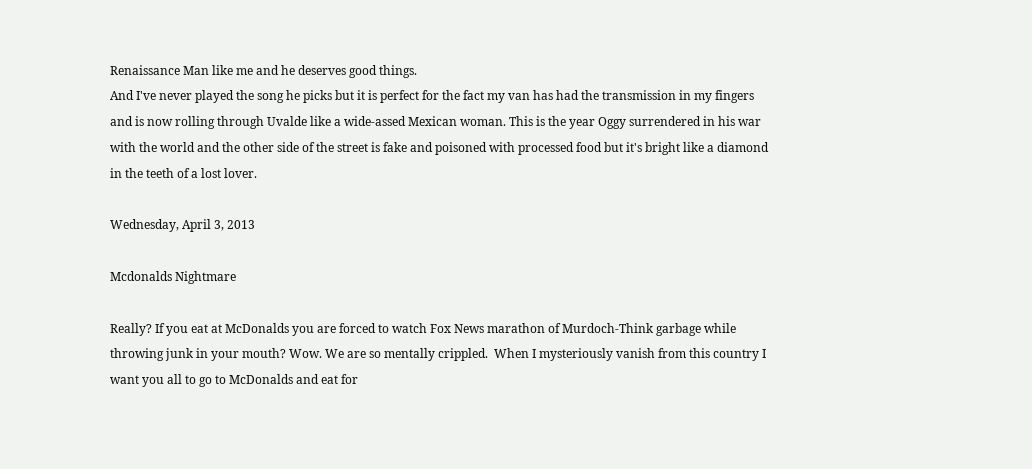Renaissance Man like me and he deserves good things.
And I've never played the song he picks but it is perfect for the fact my van has had the transmission in my fingers and is now rolling through Uvalde like a wide-assed Mexican woman. This is the year Oggy surrendered in his war with the world and the other side of the street is fake and poisoned with processed food but it's bright like a diamond in the teeth of a lost lover.

Wednesday, April 3, 2013

Mcdonalds Nightmare

Really? If you eat at McDonalds you are forced to watch Fox News marathon of Murdoch-Think garbage while throwing junk in your mouth? Wow. We are so mentally crippled.  When I mysteriously vanish from this country I want you all to go to McDonalds and eat for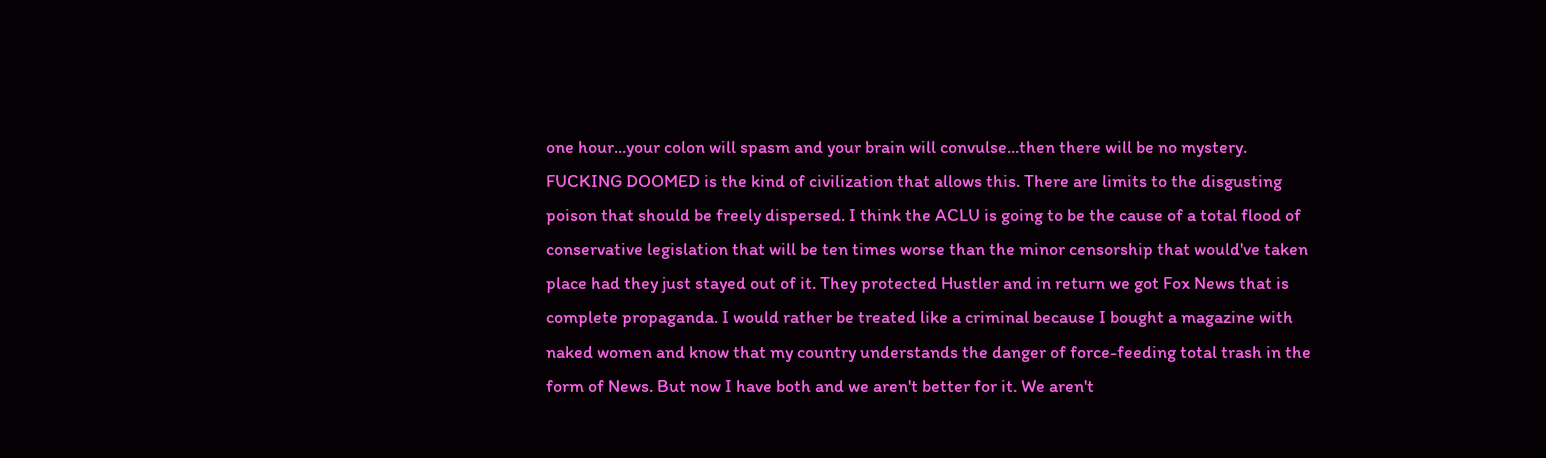one hour...your colon will spasm and your brain will convulse...then there will be no mystery. FUCKING DOOMED is the kind of civilization that allows this. There are limits to the disgusting poison that should be freely dispersed. I think the ACLU is going to be the cause of a total flood of conservative legislation that will be ten times worse than the minor censorship that would've taken place had they just stayed out of it. They protected Hustler and in return we got Fox News that is complete propaganda. I would rather be treated like a criminal because I bought a magazine with naked women and know that my country understands the danger of force-feeding total trash in the form of News. But now I have both and we aren't better for it. We aren't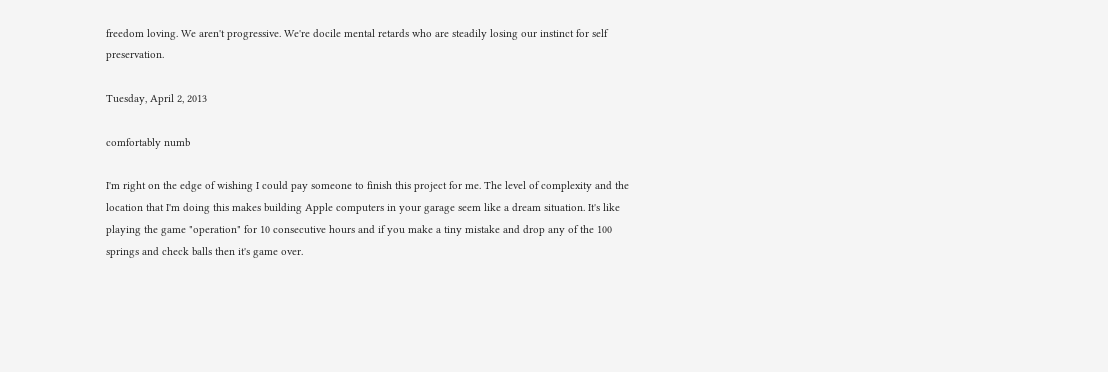freedom loving. We aren't progressive. We're docile mental retards who are steadily losing our instinct for self preservation.

Tuesday, April 2, 2013

comfortably numb

I'm right on the edge of wishing I could pay someone to finish this project for me. The level of complexity and the location that I'm doing this makes building Apple computers in your garage seem like a dream situation. It's like playing the game "operation" for 10 consecutive hours and if you make a tiny mistake and drop any of the 100 springs and check balls then it's game over.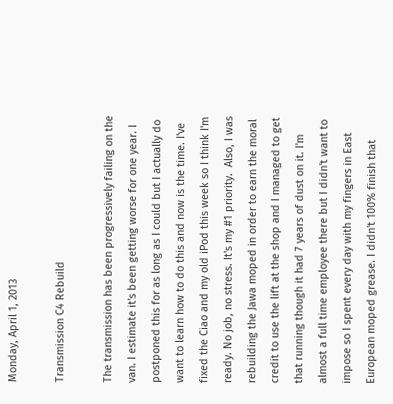Monday, April 1, 2013

Transmission C4 Rebuild

The transmission has been progressively failing on the van. I estimate it's been getting worse for one year. I postponed this for as long as I could but I actually do want to learn how to do this and now is the time. I've fixed the Ciao and my old iPod this week so I think I'm ready. No job, no stress. It's my #1 priority.  Also, I was rebuilding the Jawa moped in order to earn the moral credit to use the lift at the shop and I managed to get that running though it had 7 years of dust on it. I'm almost a full time employee there but I didn't want to impose so I spent every day with my fingers in East European moped grease. I didn't 100% finish that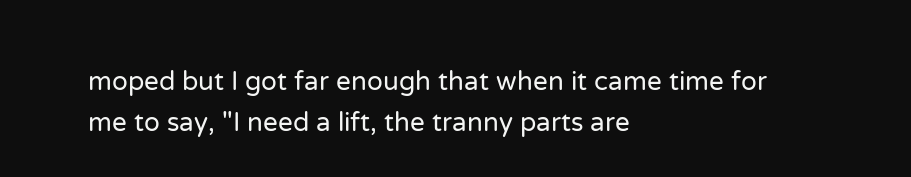moped but I got far enough that when it came time for me to say, "I need a lift, the tranny parts are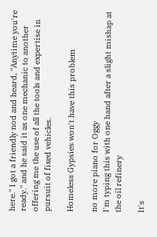here." I got a friendly nod and heard, "Anytime you're ready." and he said it as one mechanic to another offering me the use of all the tools and expertise in pursuit of fixed vehicles.

Homeless Gypsies won't have this problem

no more piano for Oggy
I'm typing this with one hand after a slight mishap at the oil refinery

It's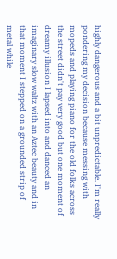highly dangerous and a bit unpredictable. I'm really pondering my decision because messing with mopeds and playing piano for the old folks across the street didn't pay very good but one moment of dreamy illusion I lapsed into and danced an imaginary slow waltz with an Aztec beauty and in that moment I stepped on a grounded strip of metal while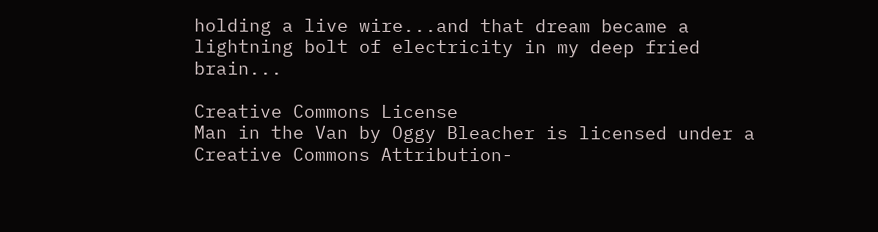holding a live wire...and that dream became a lightning bolt of electricity in my deep fried brain...

Creative Commons License
Man in the Van by Oggy Bleacher is licensed under a Creative Commons Attribution-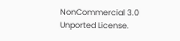NonCommercial 3.0 Unported License.